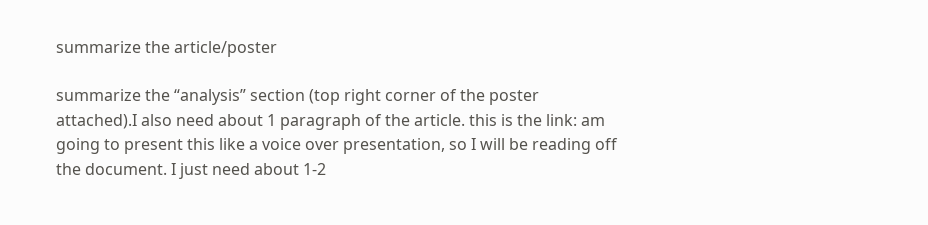summarize the article/poster

summarize the “analysis” section (top right corner of the poster attached).I also need about 1 paragraph of the article. this is the link: am going to present this like a voice over presentation, so I will be reading off the document. I just need about 1-2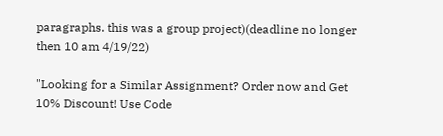paragraphs. this was a group project)(deadline no longer then 10 am 4/19/22)

"Looking for a Similar Assignment? Order now and Get 10% Discount! Use Code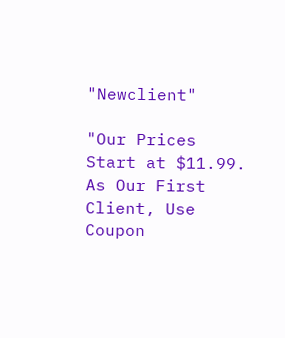"Newclient"

"Our Prices Start at $11.99. As Our First Client, Use Coupon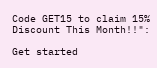Code GET15 to claim 15% Discount This Month!!":

Get started